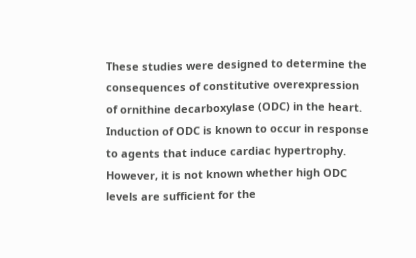These studies were designed to determine the consequences of constitutive overexpression of ornithine decarboxylase (ODC) in the heart. Induction of ODC is known to occur in response to agents that induce cardiac hypertrophy. However, it is not known whether high ODC levels are sufficient for the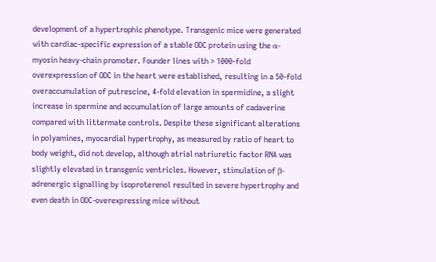development of a hypertrophic phenotype. Transgenic mice were generated with cardiac-specific expression of a stable ODC protein using the α-myosin heavy-chain promoter. Founder lines with > 1000-fold overexpression of ODC in the heart were established, resulting in a 50-fold overaccumulation of putrescine, 4-fold elevation in spermidine, a slight increase in spermine and accumulation of large amounts of cadaverine compared with littermate controls. Despite these significant alterations in polyamines, myocardial hypertrophy, as measured by ratio of heart to body weight, did not develop, although atrial natriuretic factor RNA was slightly elevated in transgenic ventricles. However, stimulation of β-adrenergic signalling by isoproterenol resulted in severe hypertrophy and even death in ODC-overexpressing mice without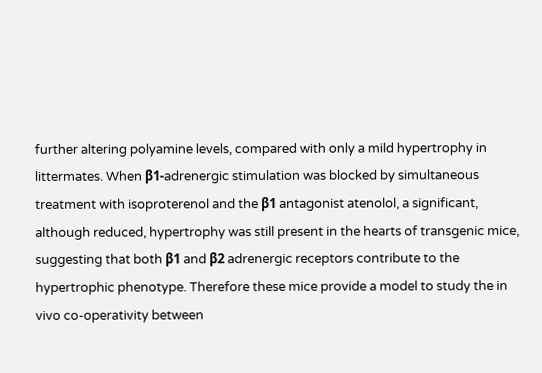further altering polyamine levels, compared with only a mild hypertrophy in littermates. When β1-adrenergic stimulation was blocked by simultaneous treatment with isoproterenol and the β1 antagonist atenolol, a significant, although reduced, hypertrophy was still present in the hearts of transgenic mice, suggesting that both β1 and β2 adrenergic receptors contribute to the hypertrophic phenotype. Therefore these mice provide a model to study the in vivo co-operativity between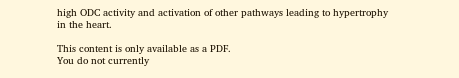high ODC activity and activation of other pathways leading to hypertrophy in the heart.

This content is only available as a PDF.
You do not currently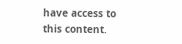have access to this content.